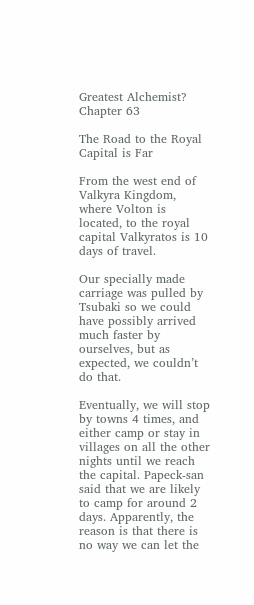Greatest Alchemist? Chapter 63

The Road to the Royal Capital is Far

From the west end of Valkyra Kingdom, where Volton is located, to the royal capital Valkyratos is 10 days of travel.

Our specially made carriage was pulled by Tsubaki so we could have possibly arrived much faster by ourselves, but as expected, we couldn’t do that.

Eventually, we will stop by towns 4 times, and either camp or stay in villages on all the other nights until we reach the capital. Papeck-san said that we are likely to camp for around 2 days. Apparently, the reason is that there is no way we can let the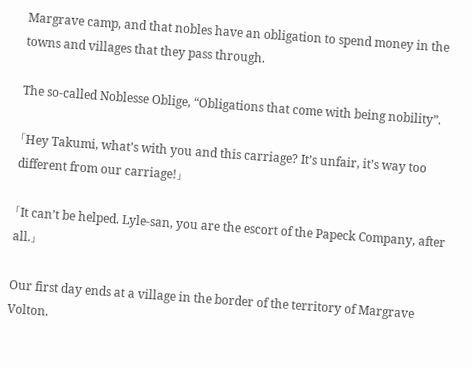Margrave camp, and that nobles have an obligation to spend money in the towns and villages that they pass through.

The so-called Noblesse Oblige, “Obligations that come with being nobility”.

「Hey Takumi, what’s with you and this carriage? It’s unfair, it’s way too different from our carriage!」

「It can’t be helped. Lyle-san, you are the escort of the Papeck Company, after all.」

Our first day ends at a village in the border of the territory of Margrave Volton.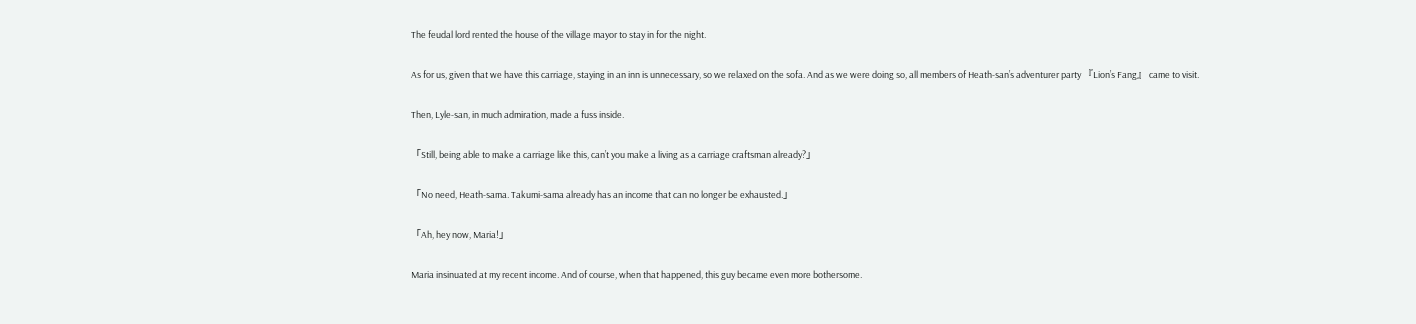The feudal lord rented the house of the village mayor to stay in for the night.

As for us, given that we have this carriage, staying in an inn is unnecessary, so we relaxed on the sofa. And as we were doing so, all members of Heath-san’s adventurer party 『Lion’s Fang』 came to visit.

Then, Lyle-san, in much admiration, made a fuss inside.

「Still, being able to make a carriage like this, can’t you make a living as a carriage craftsman already?」

「No need, Heath-sama. Takumi-sama already has an income that can no longer be exhausted.」

「Ah, hey now, Maria!」

Maria insinuated at my recent income. And of course, when that happened, this guy became even more bothersome.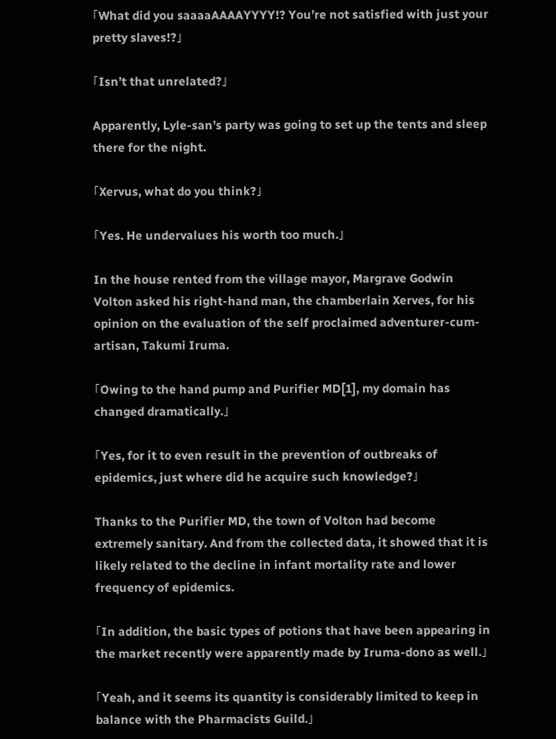「What did you saaaaAAAAYYYY!? You’re not satisfied with just your pretty slaves!?」

「Isn’t that unrelated?」

Apparently, Lyle-san’s party was going to set up the tents and sleep there for the night.

「Xervus, what do you think?」

「Yes. He undervalues his worth too much.」

In the house rented from the village mayor, Margrave Godwin Volton asked his right-hand man, the chamberlain Xerves, for his opinion on the evaluation of the self proclaimed adventurer-cum-artisan, Takumi Iruma.

「Owing to the hand pump and Purifier MD[1], my domain has changed dramatically.」

「Yes, for it to even result in the prevention of outbreaks of epidemics, just where did he acquire such knowledge?」

Thanks to the Purifier MD, the town of Volton had become extremely sanitary. And from the collected data, it showed that it is likely related to the decline in infant mortality rate and lower frequency of epidemics.

「In addition, the basic types of potions that have been appearing in the market recently were apparently made by Iruma-dono as well.」

「Yeah, and it seems its quantity is considerably limited to keep in balance with the Pharmacists Guild.」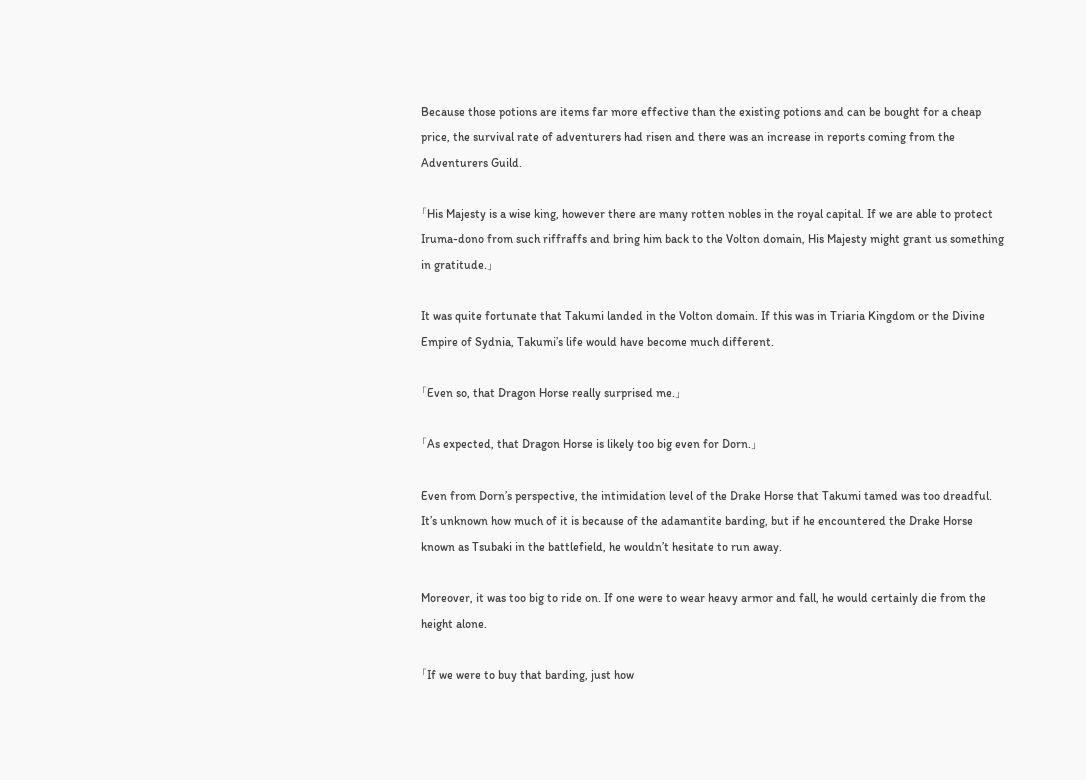Because those potions are items far more effective than the existing potions and can be bought for a cheap price, the survival rate of adventurers had risen and there was an increase in reports coming from the Adventurers Guild.

「His Majesty is a wise king, however there are many rotten nobles in the royal capital. If we are able to protect Iruma-dono from such riffraffs and bring him back to the Volton domain, His Majesty might grant us something in gratitude.」

It was quite fortunate that Takumi landed in the Volton domain. If this was in Triaria Kingdom or the Divine Empire of Sydnia, Takumi’s life would have become much different.

「Even so, that Dragon Horse really surprised me.」

「As expected, that Dragon Horse is likely too big even for Dorn.」

Even from Dorn’s perspective, the intimidation level of the Drake Horse that Takumi tamed was too dreadful. It’s unknown how much of it is because of the adamantite barding, but if he encountered the Drake Horse known as Tsubaki in the battlefield, he wouldn’t hesitate to run away.

Moreover, it was too big to ride on. If one were to wear heavy armor and fall, he would certainly die from the height alone.

「If we were to buy that barding, just how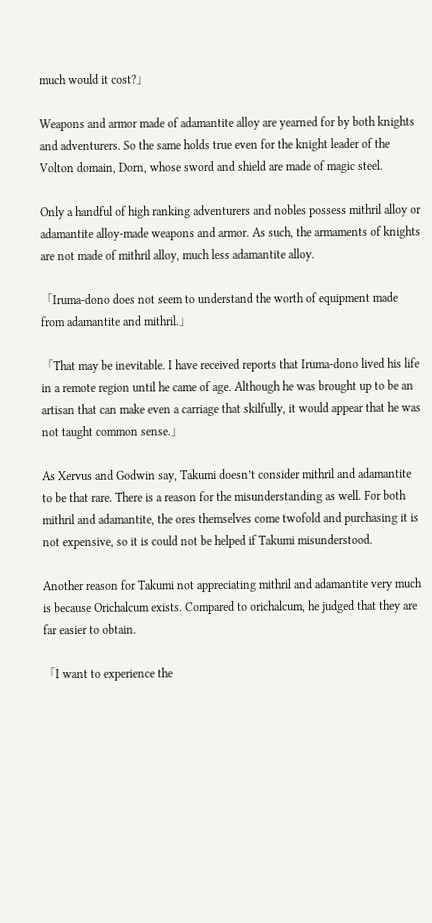much would it cost?」

Weapons and armor made of adamantite alloy are yearned for by both knights and adventurers. So the same holds true even for the knight leader of the Volton domain, Dorn, whose sword and shield are made of magic steel.

Only a handful of high ranking adventurers and nobles possess mithril alloy or adamantite alloy-made weapons and armor. As such, the armaments of knights are not made of mithril alloy, much less adamantite alloy.

「Iruma-dono does not seem to understand the worth of equipment made from adamantite and mithril.」

「That may be inevitable. I have received reports that Iruma-dono lived his life in a remote region until he came of age. Although he was brought up to be an artisan that can make even a carriage that skilfully, it would appear that he was not taught common sense.」

As Xervus and Godwin say, Takumi doesn’t consider mithril and adamantite to be that rare. There is a reason for the misunderstanding as well. For both mithril and adamantite, the ores themselves come twofold and purchasing it is not expensive, so it is could not be helped if Takumi misunderstood.

Another reason for Takumi not appreciating mithril and adamantite very much is because Orichalcum exists. Compared to orichalcum, he judged that they are far easier to obtain.

「I want to experience the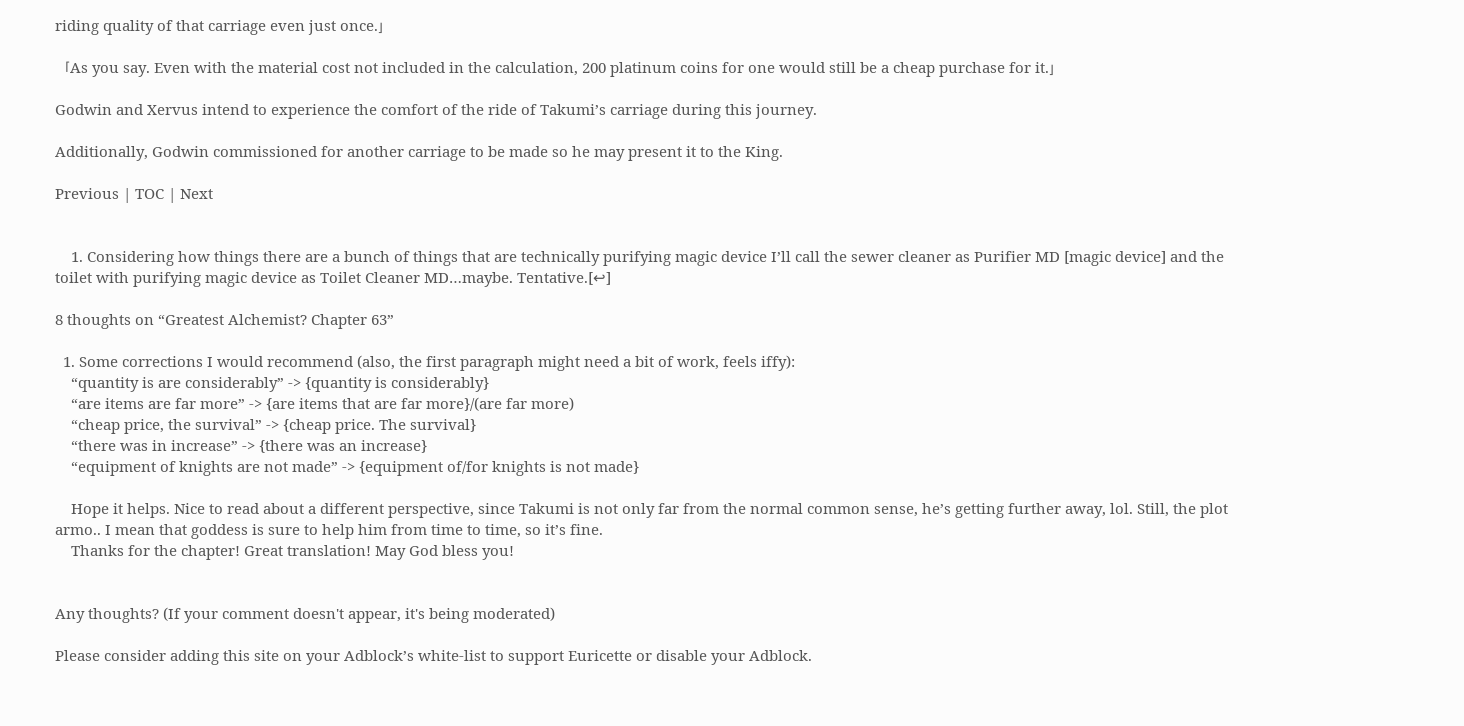riding quality of that carriage even just once.」

「As you say. Even with the material cost not included in the calculation, 200 platinum coins for one would still be a cheap purchase for it.」

Godwin and Xervus intend to experience the comfort of the ride of Takumi’s carriage during this journey.

Additionally, Godwin commissioned for another carriage to be made so he may present it to the King.

Previous | TOC | Next


    1. Considering how things there are a bunch of things that are technically purifying magic device I’ll call the sewer cleaner as Purifier MD [magic device] and the toilet with purifying magic device as Toilet Cleaner MD…maybe. Tentative.[↩]

8 thoughts on “Greatest Alchemist? Chapter 63”

  1. Some corrections I would recommend (also, the first paragraph might need a bit of work, feels iffy):
    “quantity is are considerably” -> {quantity is considerably}
    “are items are far more” -> {are items that are far more}/(are far more)
    “cheap price, the survival” -> {cheap price. The survival}
    “there was in increase” -> {there was an increase}
    “equipment of knights are not made” -> {equipment of/for knights is not made}

    Hope it helps. Nice to read about a different perspective, since Takumi is not only far from the normal common sense, he’s getting further away, lol. Still, the plot armo.. I mean that goddess is sure to help him from time to time, so it’s fine.
    Thanks for the chapter! Great translation! May God bless you!


Any thoughts? (If your comment doesn't appear, it's being moderated)

Please consider adding this site on your Adblock’s white-list to support Euricette or disable your Adblock.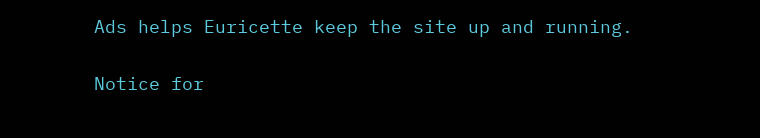Ads helps Euricette keep the site up and running.

Notice for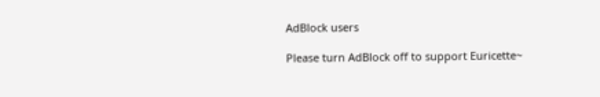AdBlock users

Please turn AdBlock off to support Euricette~